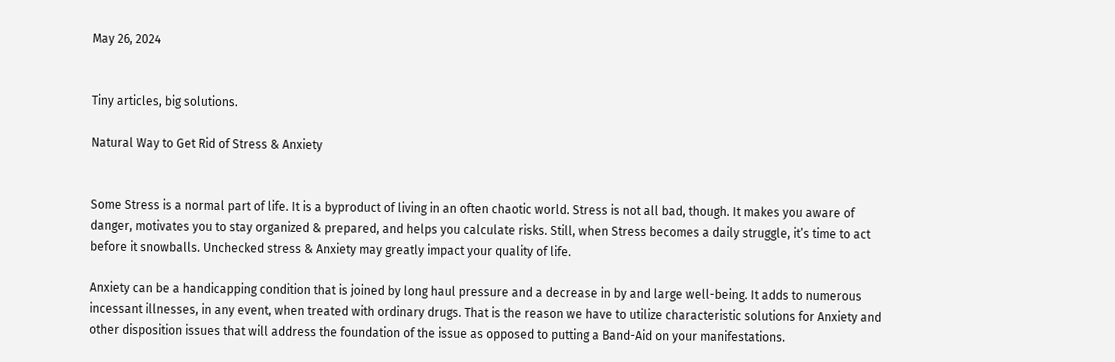May 26, 2024


Tiny articles, big solutions.

Natural Way to Get Rid of Stress & Anxiety


Some Stress is a normal part of life. It is a byproduct of living in an often chaotic world. Stress is not all bad, though. It makes you aware of danger, motivates you to stay organized & prepared, and helps you calculate risks. Still, when Stress becomes a daily struggle, it’s time to act before it snowballs. Unchecked stress & Anxiety may greatly impact your quality of life.

Anxiety can be a handicapping condition that is joined by long haul pressure and a decrease in by and large well-being. It adds to numerous incessant illnesses, in any event, when treated with ordinary drugs. That is the reason we have to utilize characteristic solutions for Anxiety and other disposition issues that will address the foundation of the issue as opposed to putting a Band-Aid on your manifestations.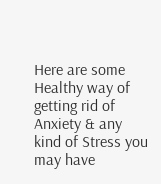Here are some Healthy way of getting rid of Anxiety & any kind of Stress you may have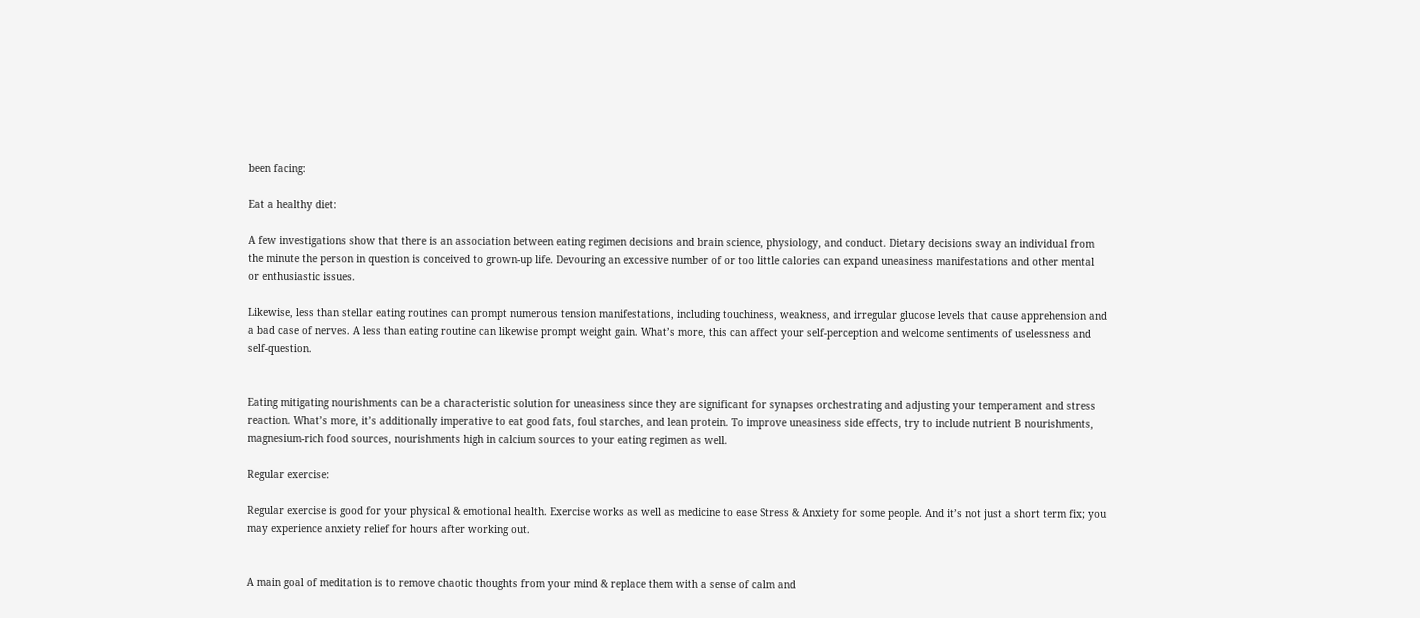been facing:

Eat a healthy diet:

A few investigations show that there is an association between eating regimen decisions and brain science, physiology, and conduct. Dietary decisions sway an individual from the minute the person in question is conceived to grown-up life. Devouring an excessive number of or too little calories can expand uneasiness manifestations and other mental or enthusiastic issues.

Likewise, less than stellar eating routines can prompt numerous tension manifestations, including touchiness, weakness, and irregular glucose levels that cause apprehension and a bad case of nerves. A less than eating routine can likewise prompt weight gain. What’s more, this can affect your self-perception and welcome sentiments of uselessness and self-question.


Eating mitigating nourishments can be a characteristic solution for uneasiness since they are significant for synapses orchestrating and adjusting your temperament and stress reaction. What’s more, it’s additionally imperative to eat good fats, foul starches, and lean protein. To improve uneasiness side effects, try to include nutrient B nourishments, magnesium-rich food sources, nourishments high in calcium sources to your eating regimen as well.

Regular exercise:

Regular exercise is good for your physical & emotional health. Exercise works as well as medicine to ease Stress & Anxiety for some people. And it’s not just a short term fix; you may experience anxiety relief for hours after working out.


A main goal of meditation is to remove chaotic thoughts from your mind & replace them with a sense of calm and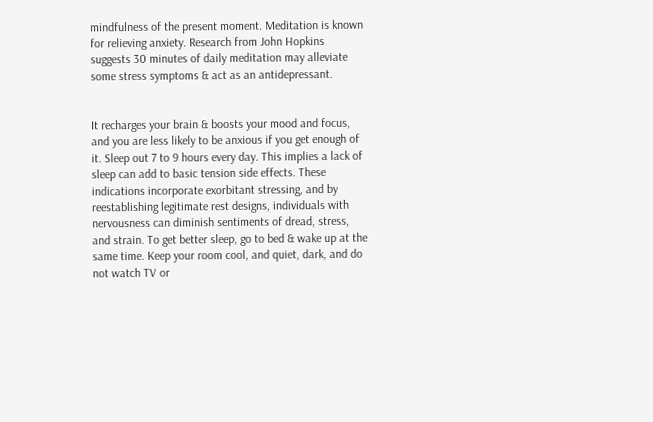mindfulness of the present moment. Meditation is known for relieving anxiety. Research from John Hopkins suggests 30 minutes of daily meditation may alleviate some stress symptoms & act as an antidepressant.


It recharges your brain & boosts your mood and focus, and you are less likely to be anxious if you get enough of it. Sleep out 7 to 9 hours every day. This implies a lack of sleep can add to basic tension side effects. These indications incorporate exorbitant stressing, and by reestablishing legitimate rest designs, individuals with nervousness can diminish sentiments of dread, stress, and strain. To get better sleep, go to bed & wake up at the same time. Keep your room cool, and quiet, dark, and do not watch TV or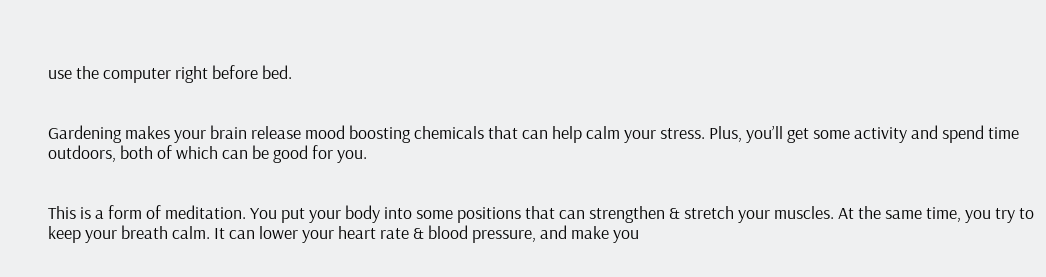use the computer right before bed.


Gardening makes your brain release mood boosting chemicals that can help calm your stress. Plus, you’ll get some activity and spend time outdoors, both of which can be good for you.


This is a form of meditation. You put your body into some positions that can strengthen & stretch your muscles. At the same time, you try to keep your breath calm. It can lower your heart rate & blood pressure, and make you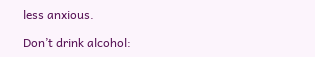less anxious.

Don’t drink alcohol: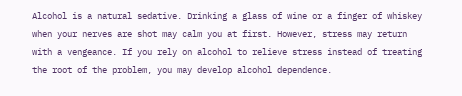Alcohol is a natural sedative. Drinking a glass of wine or a finger of whiskey when your nerves are shot may calm you at first. However, stress may return with a vengeance. If you rely on alcohol to relieve stress instead of treating the root of the problem, you may develop alcohol dependence.